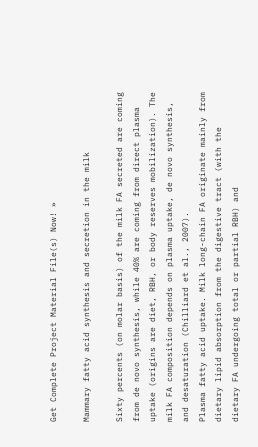Get Complete Project Material File(s) Now! »

Mammary fatty acid synthesis and secretion in the milk

Sixty percents (on molar basis) of the milk FA secreted are coming from de novo synthesis, while 40% are coming from direct plasma uptake (origins are diet, RBH, or body reserves mobilization). The milk FA composition depends on plasma uptake, de novo synthesis, and desaturation (Chilliard et al., 2007).
Plasma fatty acid uptake. Milk long-chain FA originate mainly from dietary lipid absorption from the digestive tract (with the dietary FA undergoing total or partial RBH) and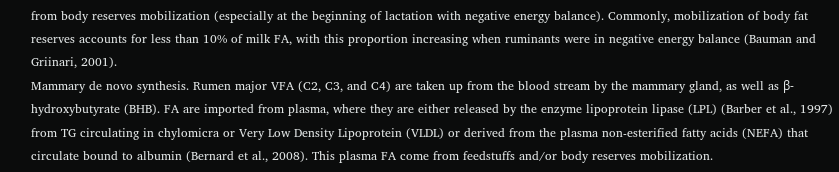from body reserves mobilization (especially at the beginning of lactation with negative energy balance). Commonly, mobilization of body fat reserves accounts for less than 10% of milk FA, with this proportion increasing when ruminants were in negative energy balance (Bauman and Griinari, 2001).
Mammary de novo synthesis. Rumen major VFA (C2, C3, and C4) are taken up from the blood stream by the mammary gland, as well as β-hydroxybutyrate (BHB). FA are imported from plasma, where they are either released by the enzyme lipoprotein lipase (LPL) (Barber et al., 1997) from TG circulating in chylomicra or Very Low Density Lipoprotein (VLDL) or derived from the plasma non-esterified fatty acids (NEFA) that circulate bound to albumin (Bernard et al., 2008). This plasma FA come from feedstuffs and/or body reserves mobilization.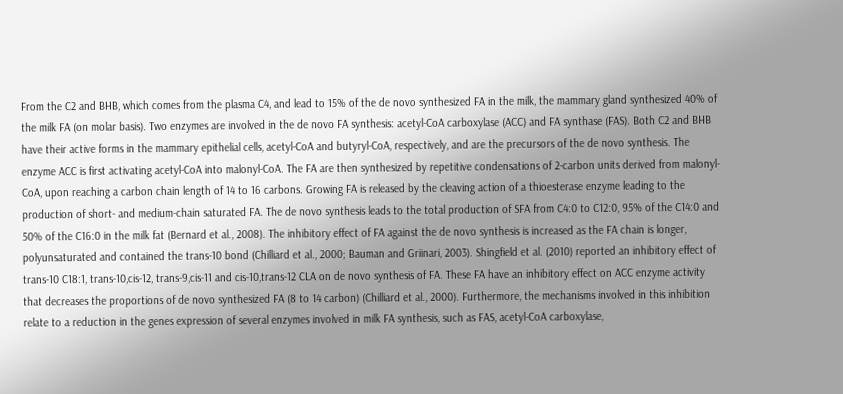From the C2 and BHB, which comes from the plasma C4, and lead to 15% of the de novo synthesized FA in the milk, the mammary gland synthesized 40% of the milk FA (on molar basis). Two enzymes are involved in the de novo FA synthesis: acetyl-CoA carboxylase (ACC) and FA synthase (FAS). Both C2 and BHB have their active forms in the mammary epithelial cells, acetyl-CoA and butyryl-CoA, respectively, and are the precursors of the de novo synthesis. The enzyme ACC is first activating acetyl-CoA into malonyl-CoA. The FA are then synthesized by repetitive condensations of 2-carbon units derived from malonyl-CoA, upon reaching a carbon chain length of 14 to 16 carbons. Growing FA is released by the cleaving action of a thioesterase enzyme leading to the production of short- and medium-chain saturated FA. The de novo synthesis leads to the total production of SFA from C4:0 to C12:0, 95% of the C14:0 and 50% of the C16:0 in the milk fat (Bernard et al., 2008). The inhibitory effect of FA against the de novo synthesis is increased as the FA chain is longer, polyunsaturated and contained the trans-10 bond (Chilliard et al., 2000; Bauman and Griinari, 2003). Shingfield et al. (2010) reported an inhibitory effect of trans-10 C18:1, trans-10,cis-12, trans-9,cis-11 and cis-10,trans-12 CLA on de novo synthesis of FA. These FA have an inhibitory effect on ACC enzyme activity that decreases the proportions of de novo synthesized FA (8 to 14 carbon) (Chilliard et al., 2000). Furthermore, the mechanisms involved in this inhibition relate to a reduction in the genes expression of several enzymes involved in milk FA synthesis, such as FAS, acetyl-CoA carboxylase,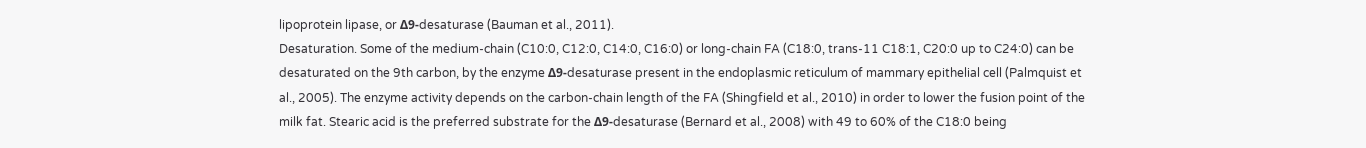lipoprotein lipase, or Δ9-desaturase (Bauman et al., 2011).
Desaturation. Some of the medium-chain (C10:0, C12:0, C14:0, C16:0) or long-chain FA (C18:0, trans-11 C18:1, C20:0 up to C24:0) can be desaturated on the 9th carbon, by the enzyme Δ9-desaturase present in the endoplasmic reticulum of mammary epithelial cell (Palmquist et al., 2005). The enzyme activity depends on the carbon-chain length of the FA (Shingfield et al., 2010) in order to lower the fusion point of the milk fat. Stearic acid is the preferred substrate for the Δ9-desaturase (Bernard et al., 2008) with 49 to 60% of the C18:0 being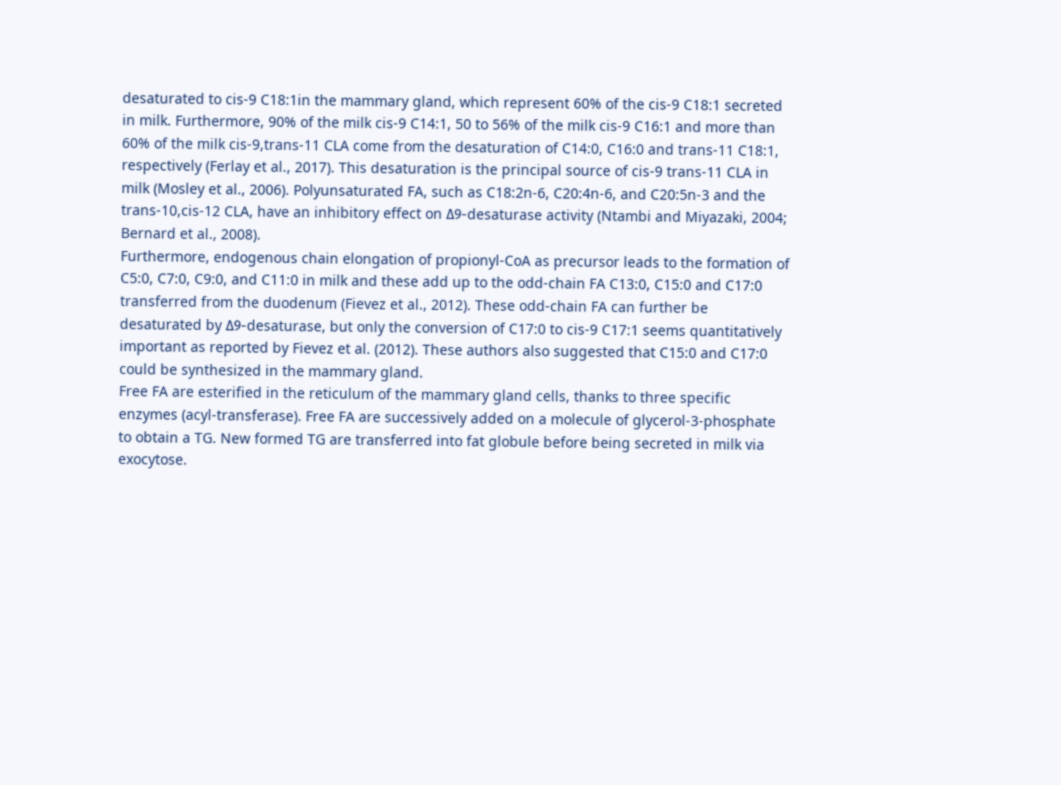desaturated to cis-9 C18:1in the mammary gland, which represent 60% of the cis-9 C18:1 secreted in milk. Furthermore, 90% of the milk cis-9 C14:1, 50 to 56% of the milk cis-9 C16:1 and more than 60% of the milk cis-9,trans-11 CLA come from the desaturation of C14:0, C16:0 and trans-11 C18:1, respectively (Ferlay et al., 2017). This desaturation is the principal source of cis-9 trans-11 CLA in milk (Mosley et al., 2006). Polyunsaturated FA, such as C18:2n-6, C20:4n-6, and C20:5n-3 and the trans-10,cis-12 CLA, have an inhibitory effect on Δ9-desaturase activity (Ntambi and Miyazaki, 2004; Bernard et al., 2008).
Furthermore, endogenous chain elongation of propionyl-CoA as precursor leads to the formation of C5:0, C7:0, C9:0, and C11:0 in milk and these add up to the odd-chain FA C13:0, C15:0 and C17:0 transferred from the duodenum (Fievez et al., 2012). These odd-chain FA can further be desaturated by Δ9-desaturase, but only the conversion of C17:0 to cis-9 C17:1 seems quantitatively important as reported by Fievez et al. (2012). These authors also suggested that C15:0 and C17:0 could be synthesized in the mammary gland.
Free FA are esterified in the reticulum of the mammary gland cells, thanks to three specific enzymes (acyl-transferase). Free FA are successively added on a molecule of glycerol-3-phosphate to obtain a TG. New formed TG are transferred into fat globule before being secreted in milk via exocytose.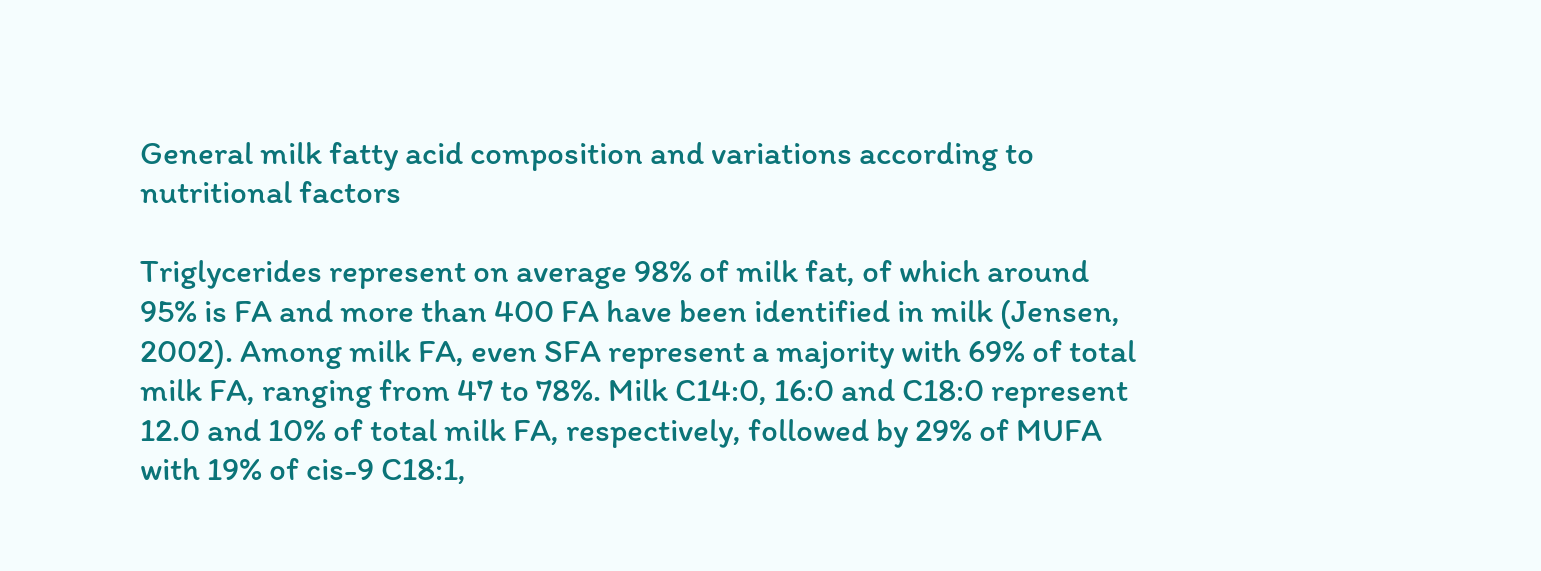General milk fatty acid composition and variations according to nutritional factors

Triglycerides represent on average 98% of milk fat, of which around 95% is FA and more than 400 FA have been identified in milk (Jensen, 2002). Among milk FA, even SFA represent a majority with 69% of total milk FA, ranging from 47 to 78%. Milk C14:0, 16:0 and C18:0 represent 12.0 and 10% of total milk FA, respectively, followed by 29% of MUFA with 19% of cis-9 C18:1,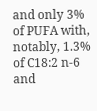and only 3% of PUFA with, notably, 1.3% of C18:2 n-6 and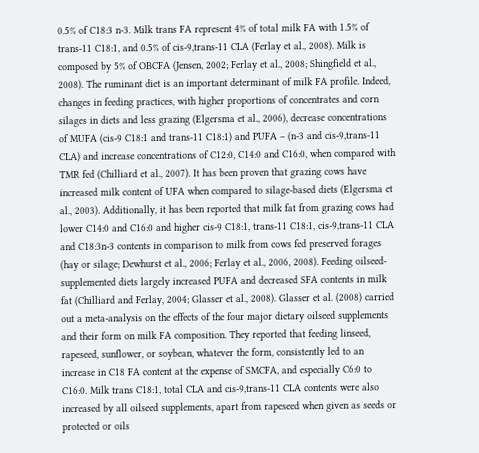0.5% of C18:3 n-3. Milk trans FA represent 4% of total milk FA with 1.5% of trans-11 C18:1, and 0.5% of cis-9,trans-11 CLA (Ferlay et al., 2008). Milk is composed by 5% of OBCFA (Jensen, 2002; Ferlay et al., 2008; Shingfield et al., 2008). The ruminant diet is an important determinant of milk FA profile. Indeed, changes in feeding practices, with higher proportions of concentrates and corn silages in diets and less grazing (Elgersma et al., 2006), decrease concentrations of MUFA (cis-9 C18:1 and trans-11 C18:1) and PUFA – (n-3 and cis-9,trans-11 CLA) and increase concentrations of C12:0, C14:0 and C16:0, when compared with TMR fed (Chilliard et al., 2007). It has been proven that grazing cows have increased milk content of UFA when compared to silage-based diets (Elgersma et al., 2003). Additionally, it has been reported that milk fat from grazing cows had lower C14:0 and C16:0 and higher cis-9 C18:1, trans-11 C18:1, cis-9,trans-11 CLA and C18:3n-3 contents in comparison to milk from cows fed preserved forages (hay or silage; Dewhurst et al., 2006; Ferlay et al., 2006, 2008). Feeding oilseed-supplemented diets largely increased PUFA and decreased SFA contents in milk fat (Chilliard and Ferlay, 2004; Glasser et al., 2008). Glasser et al. (2008) carried out a meta-analysis on the effects of the four major dietary oilseed supplements and their form on milk FA composition. They reported that feeding linseed, rapeseed, sunflower, or soybean, whatever the form, consistently led to an increase in C18 FA content at the expense of SMCFA, and especially C6:0 to C16:0. Milk trans C18:1, total CLA and cis-9,trans-11 CLA contents were also increased by all oilseed supplements, apart from rapeseed when given as seeds or protected or oils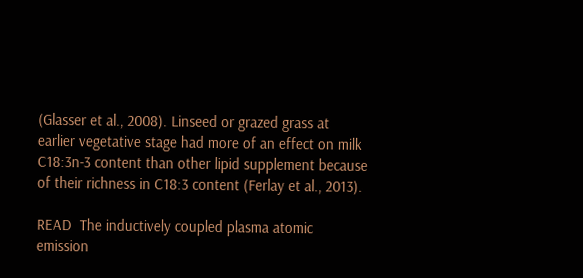(Glasser et al., 2008). Linseed or grazed grass at earlier vegetative stage had more of an effect on milk C18:3n-3 content than other lipid supplement because of their richness in C18:3 content (Ferlay et al., 2013).

READ  The inductively coupled plasma atomic emission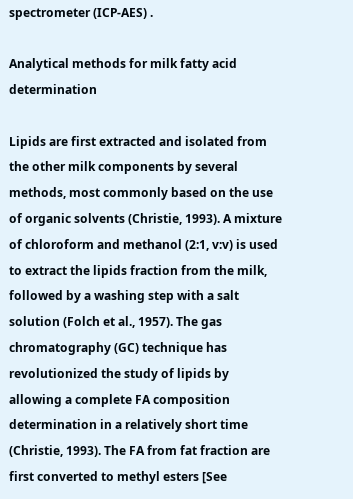spectrometer (ICP-AES) .

Analytical methods for milk fatty acid determination

Lipids are first extracted and isolated from the other milk components by several methods, most commonly based on the use of organic solvents (Christie, 1993). A mixture of chloroform and methanol (2:1, v:v) is used to extract the lipids fraction from the milk, followed by a washing step with a salt solution (Folch et al., 1957). The gas chromatography (GC) technique has revolutionized the study of lipids by allowing a complete FA composition determination in a relatively short time (Christie, 1993). The FA from fat fraction are first converted to methyl esters [See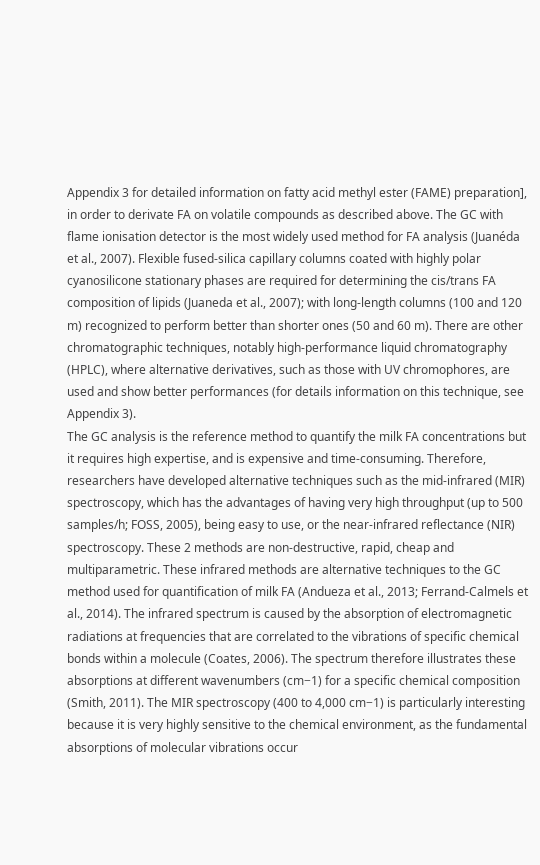Appendix 3 for detailed information on fatty acid methyl ester (FAME) preparation], in order to derivate FA on volatile compounds as described above. The GC with flame ionisation detector is the most widely used method for FA analysis (Juanéda et al., 2007). Flexible fused-silica capillary columns coated with highly polar cyanosilicone stationary phases are required for determining the cis/trans FA composition of lipids (Juaneda et al., 2007); with long-length columns (100 and 120 m) recognized to perform better than shorter ones (50 and 60 m). There are other chromatographic techniques, notably high-performance liquid chromatography (HPLC), where alternative derivatives, such as those with UV chromophores, are used and show better performances (for details information on this technique, see Appendix 3).
The GC analysis is the reference method to quantify the milk FA concentrations but it requires high expertise, and is expensive and time-consuming. Therefore, researchers have developed alternative techniques such as the mid-infrared (MIR) spectroscopy, which has the advantages of having very high throughput (up to 500 samples/h; FOSS, 2005), being easy to use, or the near-infrared reflectance (NIR) spectroscopy. These 2 methods are non-destructive, rapid, cheap and multiparametric. These infrared methods are alternative techniques to the GC method used for quantification of milk FA (Andueza et al., 2013; Ferrand-Calmels et al., 2014). The infrared spectrum is caused by the absorption of electromagnetic radiations at frequencies that are correlated to the vibrations of specific chemical bonds within a molecule (Coates, 2006). The spectrum therefore illustrates these absorptions at different wavenumbers (cm−1) for a specific chemical composition (Smith, 2011). The MIR spectroscopy (400 to 4,000 cm−1) is particularly interesting because it is very highly sensitive to the chemical environment, as the fundamental absorptions of molecular vibrations occur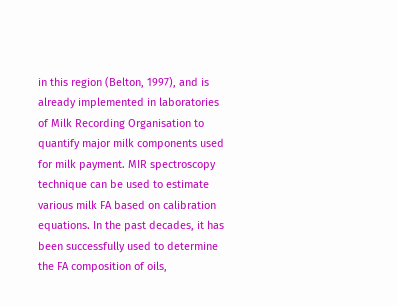in this region (Belton, 1997), and is already implemented in laboratories of Milk Recording Organisation to quantify major milk components used for milk payment. MIR spectroscopy technique can be used to estimate various milk FA based on calibration equations. In the past decades, it has been successfully used to determine the FA composition of oils,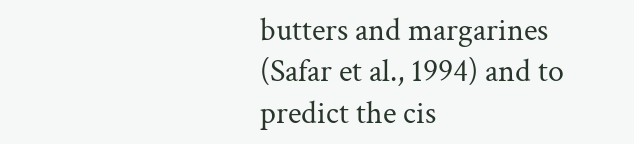butters and margarines (Safar et al., 1994) and to predict the cis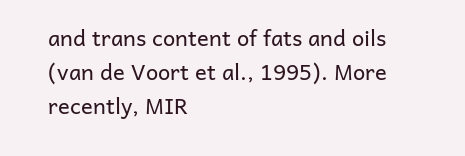and trans content of fats and oils (van de Voort et al., 1995). More recently, MIR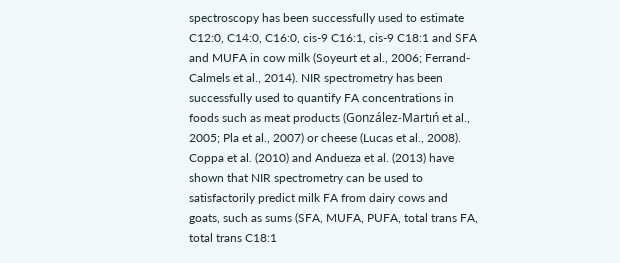spectroscopy has been successfully used to estimate C12:0, C14:0, C16:0, cis-9 C16:1, cis-9 C18:1 and SFA and MUFA in cow milk (Soyeurt et al., 2006; Ferrand-Calmels et al., 2014). NIR spectrometry has been successfully used to quantify FA concentrations in foods such as meat products (González-Martıń et al., 2005; Pla et al., 2007) or cheese (Lucas et al., 2008). Coppa et al. (2010) and Andueza et al. (2013) have shown that NIR spectrometry can be used to satisfactorily predict milk FA from dairy cows and goats, such as sums (SFA, MUFA, PUFA, total trans FA, total trans C18:1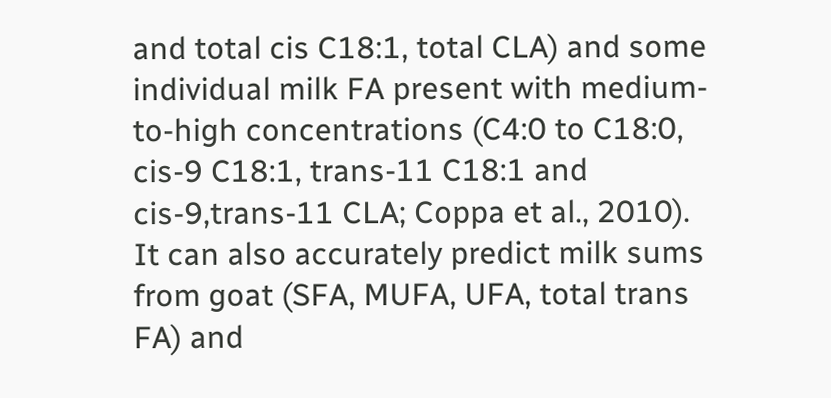and total cis C18:1, total CLA) and some individual milk FA present with medium-to-high concentrations (C4:0 to C18:0, cis-9 C18:1, trans-11 C18:1 and cis-9,trans-11 CLA; Coppa et al., 2010). It can also accurately predict milk sums from goat (SFA, MUFA, UFA, total trans FA) and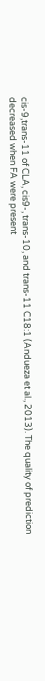cis-9,trans-11 of CLA, cis9-, trans-10, and trans-11 C18:1 (Andueza et al., 2013). The quality of prediction decreased when FA were present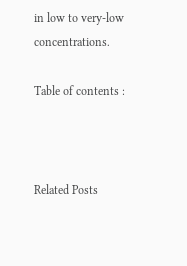in low to very-low concentrations.

Table of contents :



Related Posts